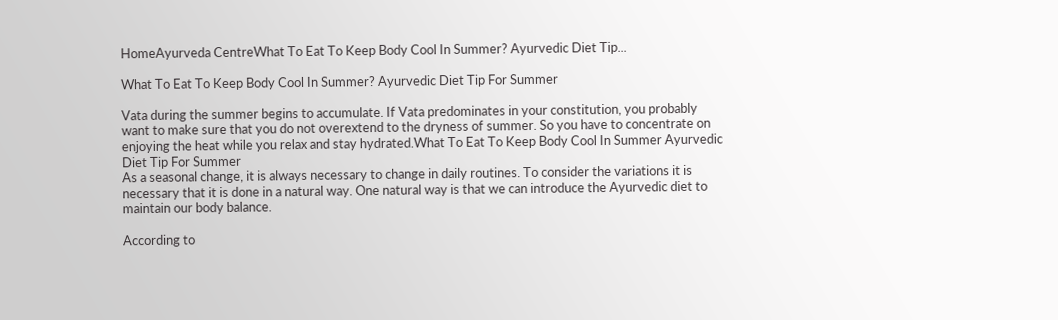HomeAyurveda CentreWhat To Eat To Keep Body Cool In Summer? Ayurvedic Diet Tip...

What To Eat To Keep Body Cool In Summer? Ayurvedic Diet Tip For Summer

Vata during the summer begins to accumulate. If Vata predominates in your constitution, you probably want to make sure that you do not overextend to the dryness of summer. So you have to concentrate on enjoying the heat while you relax and stay hydrated.What To Eat To Keep Body Cool In Summer Ayurvedic Diet Tip For Summer
As a seasonal change, it is always necessary to change in daily routines. To consider the variations it is necessary that it is done in a natural way. One natural way is that we can introduce the Ayurvedic diet to maintain our body balance.

According to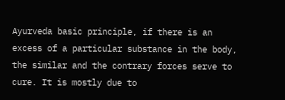Ayurveda basic principle, if there is an excess of a particular substance in the body, the similar and the contrary forces serve to cure. It is mostly due to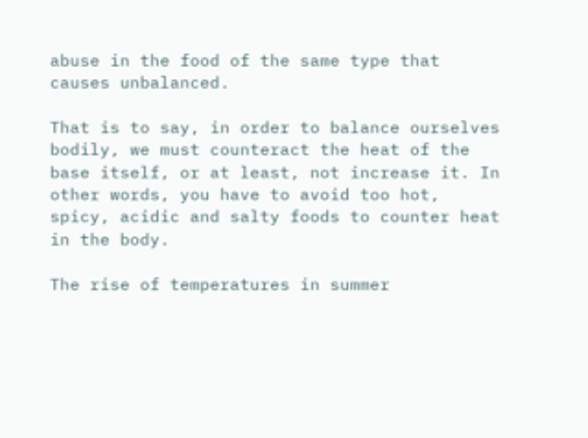abuse in the food of the same type that causes unbalanced.

That is to say, in order to balance ourselves bodily, we must counteract the heat of the base itself, or at least, not increase it. In other words, you have to avoid too hot, spicy, acidic and salty foods to counter heat in the body.

The rise of temperatures in summer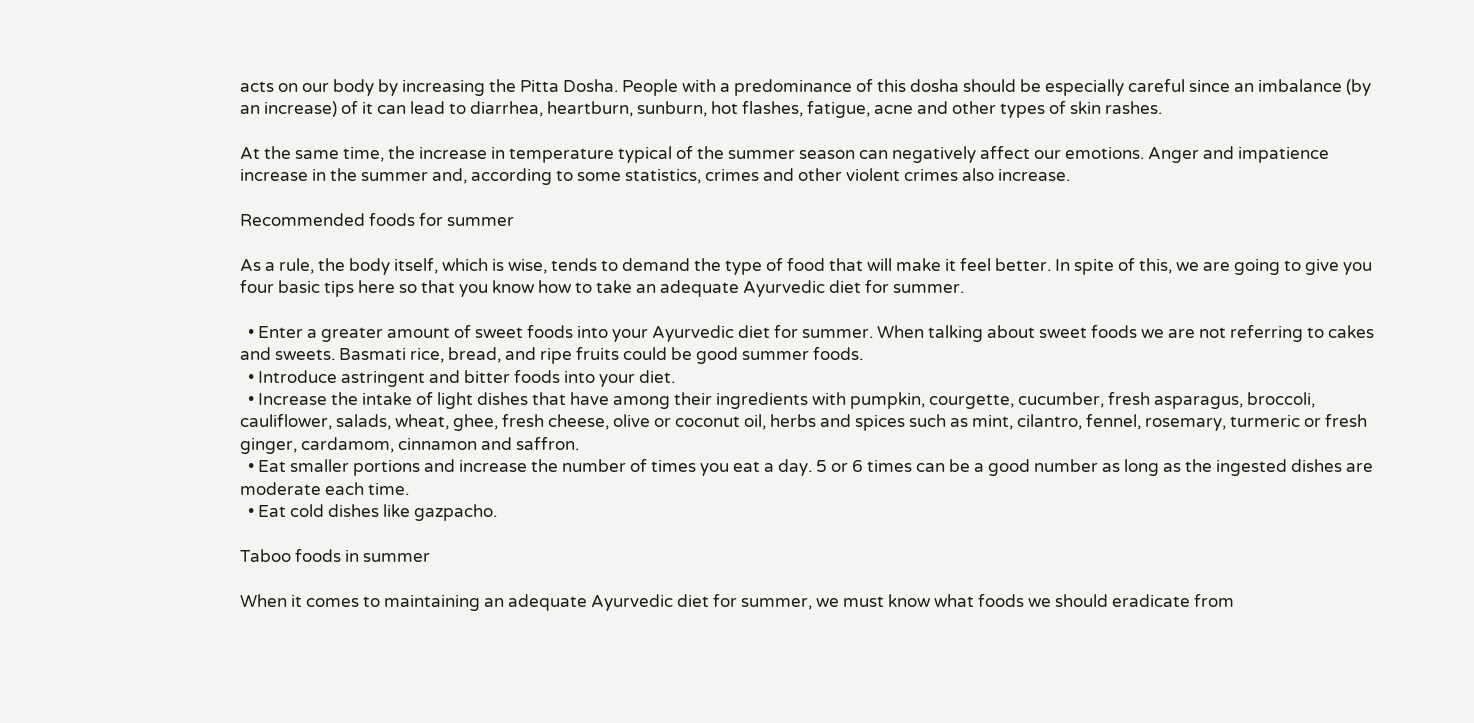acts on our body by increasing the Pitta Dosha. People with a predominance of this dosha should be especially careful since an imbalance (by an increase) of it can lead to diarrhea, heartburn, sunburn, hot flashes, fatigue, acne and other types of skin rashes.

At the same time, the increase in temperature typical of the summer season can negatively affect our emotions. Anger and impatience increase in the summer and, according to some statistics, crimes and other violent crimes also increase.

Recommended foods for summer

As a rule, the body itself, which is wise, tends to demand the type of food that will make it feel better. In spite of this, we are going to give you four basic tips here so that you know how to take an adequate Ayurvedic diet for summer.

  • Enter a greater amount of sweet foods into your Ayurvedic diet for summer. When talking about sweet foods we are not referring to cakes and sweets. Basmati rice, bread, and ripe fruits could be good summer foods.
  • Introduce astringent and bitter foods into your diet.
  • Increase the intake of light dishes that have among their ingredients with pumpkin, courgette, cucumber, fresh asparagus, broccoli, cauliflower, salads, wheat, ghee, fresh cheese, olive or coconut oil, herbs and spices such as mint, cilantro, fennel, rosemary, turmeric or fresh ginger, cardamom, cinnamon and saffron.
  • Eat smaller portions and increase the number of times you eat a day. 5 or 6 times can be a good number as long as the ingested dishes are moderate each time.
  • Eat cold dishes like gazpacho.

Taboo foods in summer

When it comes to maintaining an adequate Ayurvedic diet for summer, we must know what foods we should eradicate from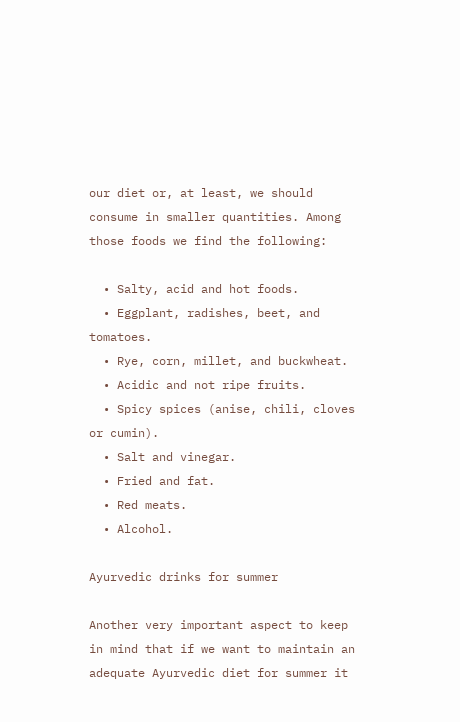our diet or, at least, we should consume in smaller quantities. Among those foods we find the following:

  • Salty, acid and hot foods.
  • Eggplant, radishes, beet, and tomatoes.
  • Rye, corn, millet, and buckwheat.
  • Acidic and not ripe fruits.
  • Spicy spices (anise, chili, cloves or cumin).
  • Salt and vinegar.
  • Fried and fat.
  • Red meats.
  • Alcohol.

Ayurvedic drinks for summer

Another very important aspect to keep in mind that if we want to maintain an adequate Ayurvedic diet for summer it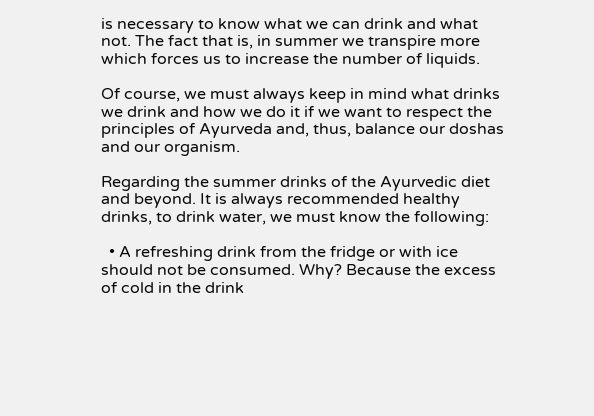is necessary to know what we can drink and what not. The fact that is, in summer we transpire more which forces us to increase the number of liquids.

Of course, we must always keep in mind what drinks we drink and how we do it if we want to respect the principles of Ayurveda and, thus, balance our doshas and our organism.

Regarding the summer drinks of the Ayurvedic diet and beyond. It is always recommended healthy drinks, to drink water, we must know the following:

  • A refreshing drink from the fridge or with ice should not be consumed. Why? Because the excess of cold in the drink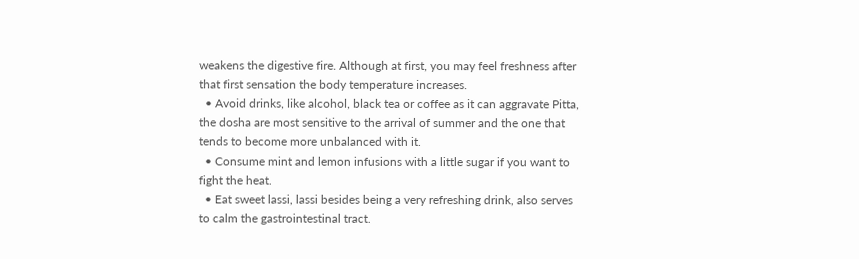weakens the digestive fire. Although at first, you may feel freshness after that first sensation the body temperature increases.
  • Avoid drinks, like alcohol, black tea or coffee as it can aggravate Pitta, the dosha are most sensitive to the arrival of summer and the one that tends to become more unbalanced with it.
  • Consume mint and lemon infusions with a little sugar if you want to fight the heat.
  • Eat sweet lassi, lassi besides being a very refreshing drink, also serves to calm the gastrointestinal tract.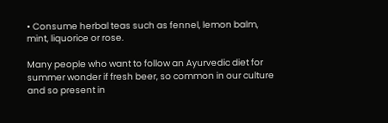• Consume herbal teas such as fennel, lemon balm, mint, liquorice or rose.

Many people who want to follow an Ayurvedic diet for summer wonder if fresh beer, so common in our culture and so present in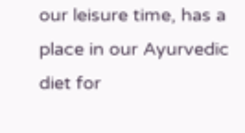our leisure time, has a place in our Ayurvedic diet for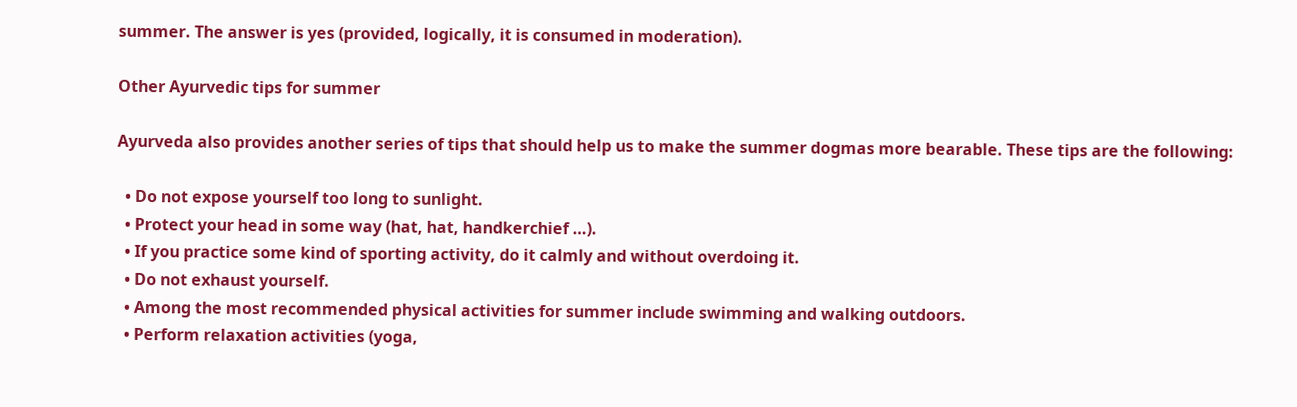summer. The answer is yes (provided, logically, it is consumed in moderation).

Other Ayurvedic tips for summer

Ayurveda also provides another series of tips that should help us to make the summer dogmas more bearable. These tips are the following:

  • Do not expose yourself too long to sunlight.
  • Protect your head in some way (hat, hat, handkerchief …).
  • If you practice some kind of sporting activity, do it calmly and without overdoing it.
  • Do not exhaust yourself.
  • Among the most recommended physical activities for summer include swimming and walking outdoors.
  • Perform relaxation activities (yoga,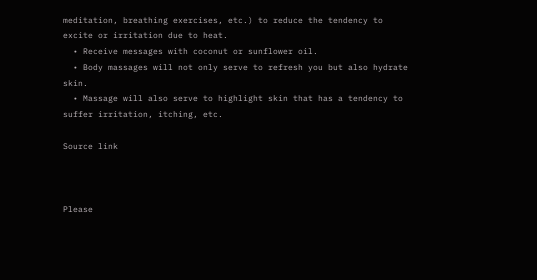meditation, breathing exercises, etc.) to reduce the tendency to excite or irritation due to heat.
  • Receive messages with coconut or sunflower oil.
  • Body massages will not only serve to refresh you but also hydrate skin.
  • Massage will also serve to highlight skin that has a tendency to suffer irritation, itching, etc.

Source link



Please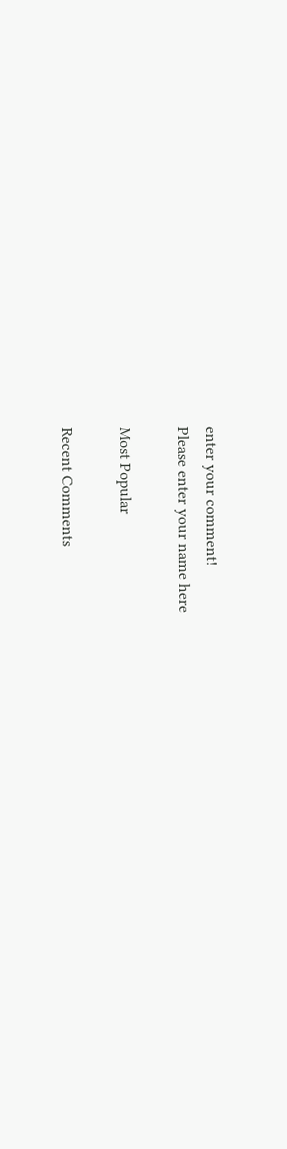enter your comment!
Please enter your name here

Most Popular

Recent Comments